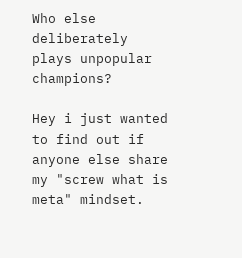Who else deliberately plays unpopular champions?

Hey i just wanted to find out if anyone else share my "screw what is meta" mindset.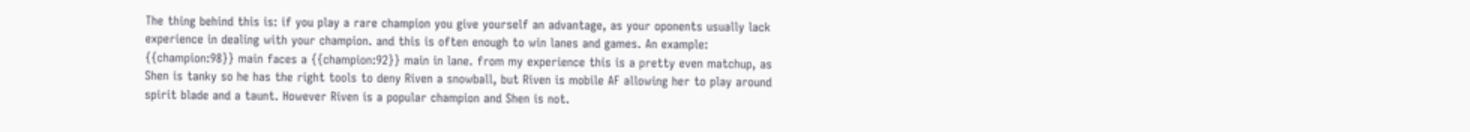The thing behind this is: if you play a rare champion you give yourself an advantage, as your oponents usually lack experience in dealing with your champion. and this is often enough to win lanes and games. An example: {{champion:98}} main faces a {{champion:92}} main in lane. from my experience this is a pretty even matchup, as Shen is tanky so he has the right tools to deny Riven a snowball, but Riven is mobile AF allowing her to play around spirit blade and a taunt. However Riven is a popular champion and Shen is not.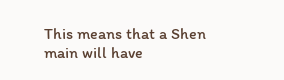This means that a Shen main will have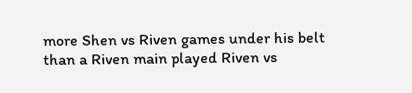more Shen vs Riven games under his belt than a Riven main played Riven vs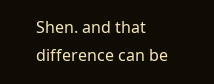Shen. and that difference can be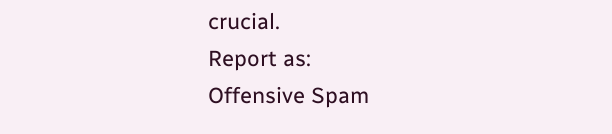crucial.
Report as:
Offensive Spam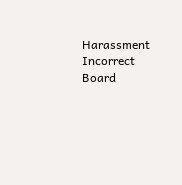Harassment Incorrect Board